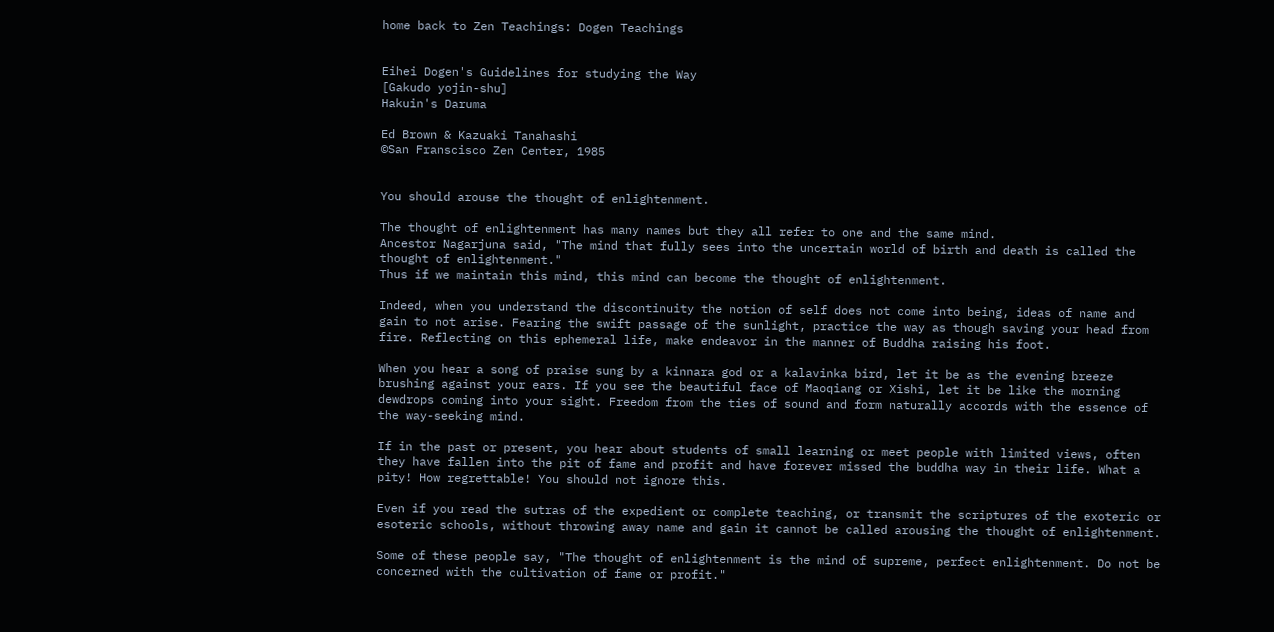home back to Zen Teachings: Dogen Teachings


Eihei Dogen's Guidelines for studying the Way
[Gakudo yojin-shu]
Hakuin's Daruma

Ed Brown & Kazuaki Tanahashi
©San Franscisco Zen Center, 1985


You should arouse the thought of enlightenment.

The thought of enlightenment has many names but they all refer to one and the same mind.
Ancestor Nagarjuna said, "The mind that fully sees into the uncertain world of birth and death is called the thought of enlightenment."
Thus if we maintain this mind, this mind can become the thought of enlightenment.

Indeed, when you understand the discontinuity the notion of self does not come into being, ideas of name and gain to not arise. Fearing the swift passage of the sunlight, practice the way as though saving your head from fire. Reflecting on this ephemeral life, make endeavor in the manner of Buddha raising his foot.

When you hear a song of praise sung by a kinnara god or a kalavinka bird, let it be as the evening breeze brushing against your ears. If you see the beautiful face of Maoqiang or Xishi, let it be like the morning dewdrops coming into your sight. Freedom from the ties of sound and form naturally accords with the essence of the way-seeking mind.

If in the past or present, you hear about students of small learning or meet people with limited views, often they have fallen into the pit of fame and profit and have forever missed the buddha way in their life. What a pity! How regrettable! You should not ignore this.

Even if you read the sutras of the expedient or complete teaching, or transmit the scriptures of the exoteric or esoteric schools, without throwing away name and gain it cannot be called arousing the thought of enlightenment.

Some of these people say, "The thought of enlightenment is the mind of supreme, perfect enlightenment. Do not be concerned with the cultivation of fame or profit."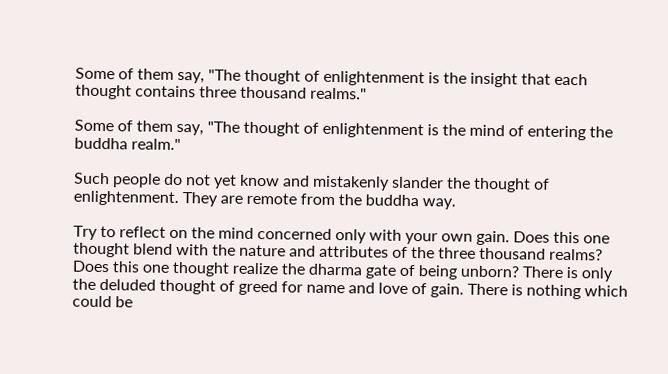Some of them say, "The thought of enlightenment is the insight that each thought contains three thousand realms."

Some of them say, "The thought of enlightenment is the mind of entering the buddha realm."

Such people do not yet know and mistakenly slander the thought of enlightenment. They are remote from the buddha way.

Try to reflect on the mind concerned only with your own gain. Does this one thought blend with the nature and attributes of the three thousand realms? Does this one thought realize the dharma gate of being unborn? There is only the deluded thought of greed for name and love of gain. There is nothing which could be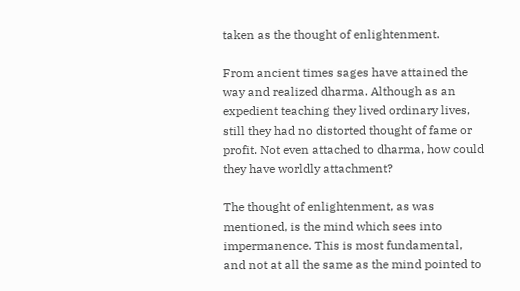taken as the thought of enlightenment.

From ancient times sages have attained the way and realized dharma. Although as an expedient teaching they lived ordinary lives, still they had no distorted thought of fame or profit. Not even attached to dharma, how could they have worldly attachment?

The thought of enlightenment, as was mentioned, is the mind which sees into impermanence. This is most fundamental, and not at all the same as the mind pointed to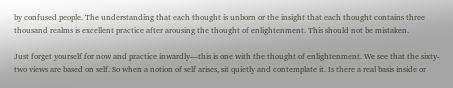by confused people. The understanding that each thought is unborn or the insight that each thought contains three thousand realms is excellent practice after arousing the thought of enlightenment. This should not be mistaken.

Just forget yourself for now and practice inwardly—this is one with the thought of enlightenment. We see that the sixty-two views are based on self. So when a notion of self arises, sit quietly and contemplate it. Is there a real basis inside or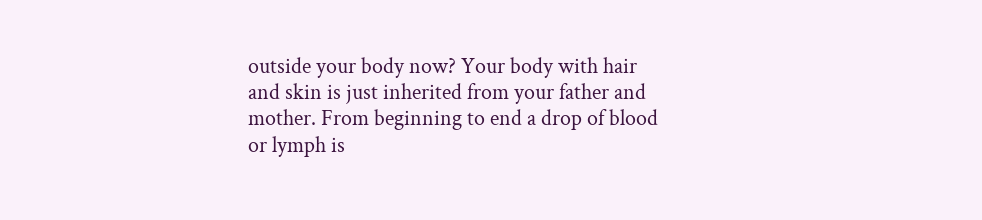outside your body now? Your body with hair and skin is just inherited from your father and mother. From beginning to end a drop of blood or lymph is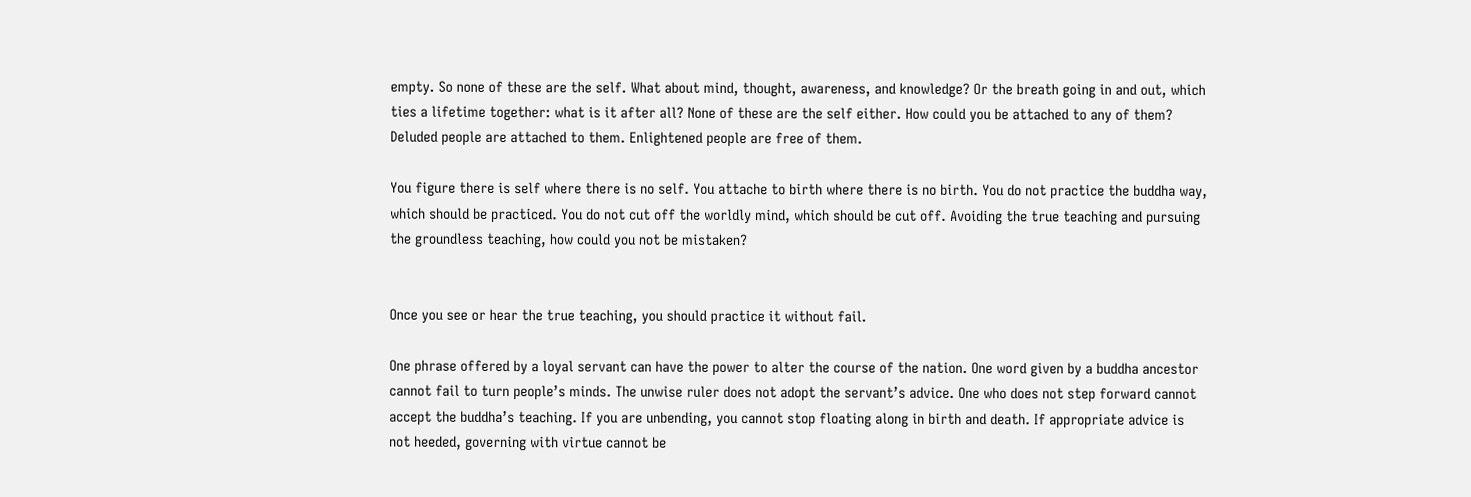empty. So none of these are the self. What about mind, thought, awareness, and knowledge? Or the breath going in and out, which ties a lifetime together: what is it after all? None of these are the self either. How could you be attached to any of them? Deluded people are attached to them. Enlightened people are free of them.

You figure there is self where there is no self. You attache to birth where there is no birth. You do not practice the buddha way, which should be practiced. You do not cut off the worldly mind, which should be cut off. Avoiding the true teaching and pursuing the groundless teaching, how could you not be mistaken?


Once you see or hear the true teaching, you should practice it without fail.

One phrase offered by a loyal servant can have the power to alter the course of the nation. One word given by a buddha ancestor cannot fail to turn people’s minds. The unwise ruler does not adopt the servant’s advice. One who does not step forward cannot accept the buddha’s teaching. If you are unbending, you cannot stop floating along in birth and death. If appropriate advice is not heeded, governing with virtue cannot be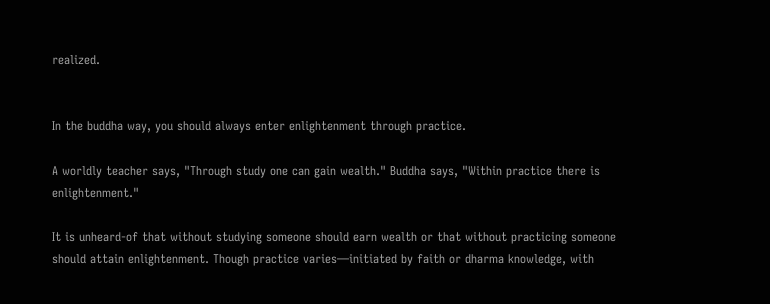realized.


In the buddha way, you should always enter enlightenment through practice.

A worldly teacher says, "Through study one can gain wealth." Buddha says, "Within practice there is enlightenment."

It is unheard-of that without studying someone should earn wealth or that without practicing someone should attain enlightenment. Though practice varies—initiated by faith or dharma knowledge, with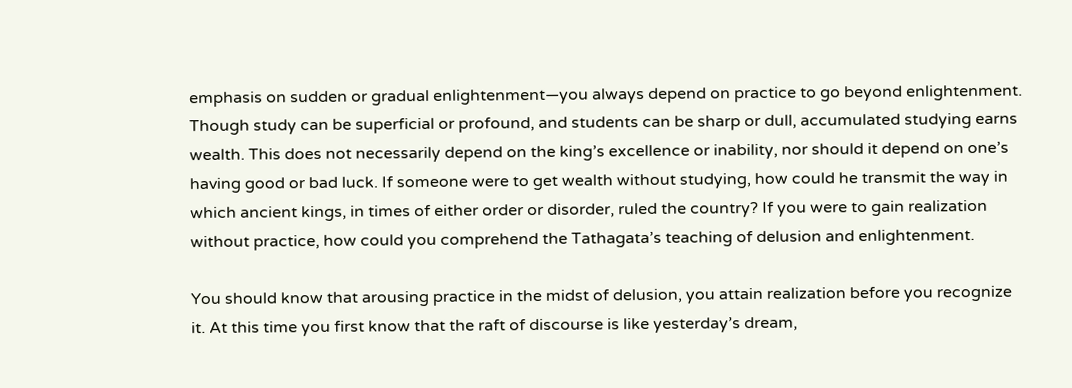emphasis on sudden or gradual enlightenment—you always depend on practice to go beyond enlightenment. Though study can be superficial or profound, and students can be sharp or dull, accumulated studying earns wealth. This does not necessarily depend on the king’s excellence or inability, nor should it depend on one’s having good or bad luck. If someone were to get wealth without studying, how could he transmit the way in which ancient kings, in times of either order or disorder, ruled the country? If you were to gain realization without practice, how could you comprehend the Tathagata’s teaching of delusion and enlightenment.

You should know that arousing practice in the midst of delusion, you attain realization before you recognize it. At this time you first know that the raft of discourse is like yesterday’s dream,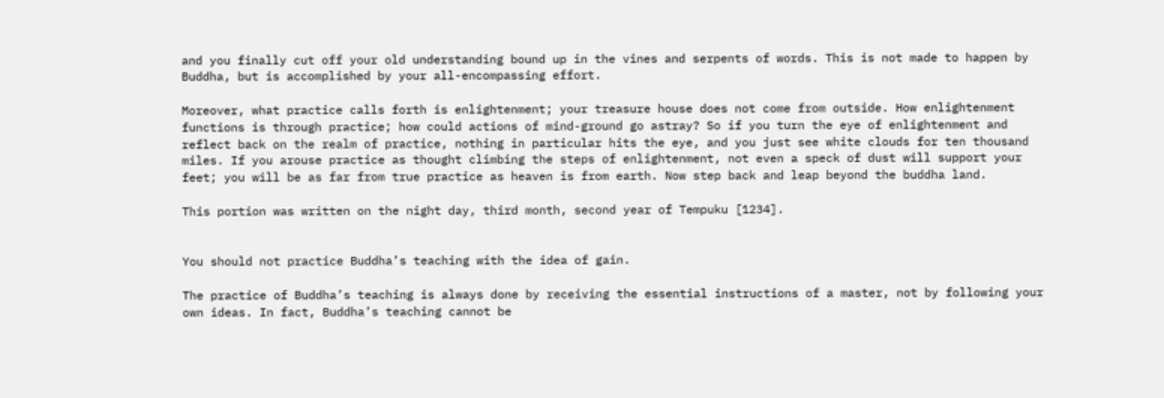and you finally cut off your old understanding bound up in the vines and serpents of words. This is not made to happen by Buddha, but is accomplished by your all-encompassing effort.

Moreover, what practice calls forth is enlightenment; your treasure house does not come from outside. How enlightenment functions is through practice; how could actions of mind-ground go astray? So if you turn the eye of enlightenment and reflect back on the realm of practice, nothing in particular hits the eye, and you just see white clouds for ten thousand miles. If you arouse practice as thought climbing the steps of enlightenment, not even a speck of dust will support your feet; you will be as far from true practice as heaven is from earth. Now step back and leap beyond the buddha land.

This portion was written on the night day, third month, second year of Tempuku [1234].


You should not practice Buddha’s teaching with the idea of gain.

The practice of Buddha’s teaching is always done by receiving the essential instructions of a master, not by following your own ideas. In fact, Buddha’s teaching cannot be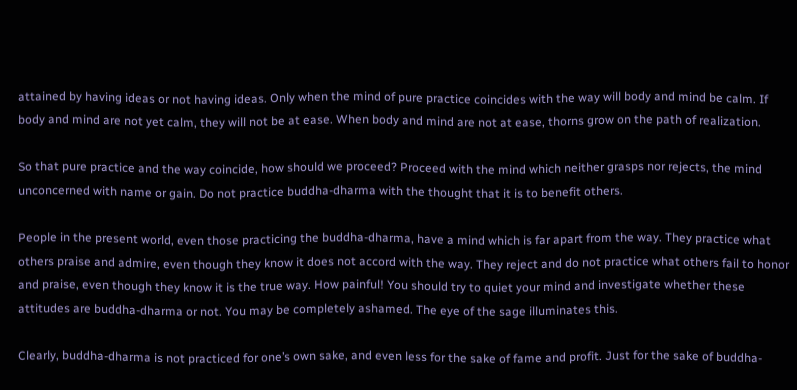attained by having ideas or not having ideas. Only when the mind of pure practice coincides with the way will body and mind be calm. If body and mind are not yet calm, they will not be at ease. When body and mind are not at ease, thorns grow on the path of realization.

So that pure practice and the way coincide, how should we proceed? Proceed with the mind which neither grasps nor rejects, the mind unconcerned with name or gain. Do not practice buddha-dharma with the thought that it is to benefit others.

People in the present world, even those practicing the buddha-dharma, have a mind which is far apart from the way. They practice what others praise and admire, even though they know it does not accord with the way. They reject and do not practice what others fail to honor and praise, even though they know it is the true way. How painful! You should try to quiet your mind and investigate whether these attitudes are buddha-dharma or not. You may be completely ashamed. The eye of the sage illuminates this.

Clearly, buddha-dharma is not practiced for one’s own sake, and even less for the sake of fame and profit. Just for the sake of buddha-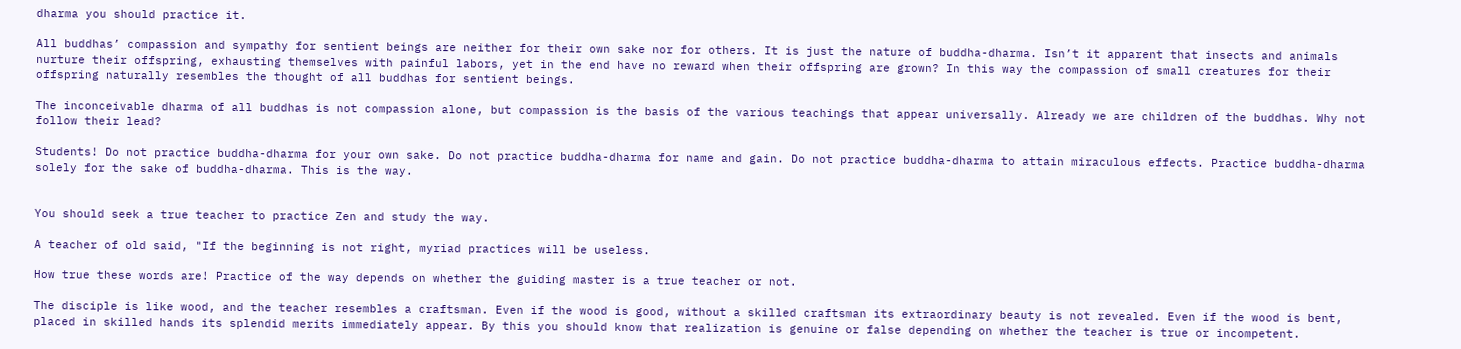dharma you should practice it.

All buddhas’ compassion and sympathy for sentient beings are neither for their own sake nor for others. It is just the nature of buddha-dharma. Isn’t it apparent that insects and animals nurture their offspring, exhausting themselves with painful labors, yet in the end have no reward when their offspring are grown? In this way the compassion of small creatures for their offspring naturally resembles the thought of all buddhas for sentient beings.

The inconceivable dharma of all buddhas is not compassion alone, but compassion is the basis of the various teachings that appear universally. Already we are children of the buddhas. Why not follow their lead?

Students! Do not practice buddha-dharma for your own sake. Do not practice buddha-dharma for name and gain. Do not practice buddha-dharma to attain miraculous effects. Practice buddha-dharma solely for the sake of buddha-dharma. This is the way.


You should seek a true teacher to practice Zen and study the way.

A teacher of old said, "If the beginning is not right, myriad practices will be useless.

How true these words are! Practice of the way depends on whether the guiding master is a true teacher or not.

The disciple is like wood, and the teacher resembles a craftsman. Even if the wood is good, without a skilled craftsman its extraordinary beauty is not revealed. Even if the wood is bent, placed in skilled hands its splendid merits immediately appear. By this you should know that realization is genuine or false depending on whether the teacher is true or incompetent.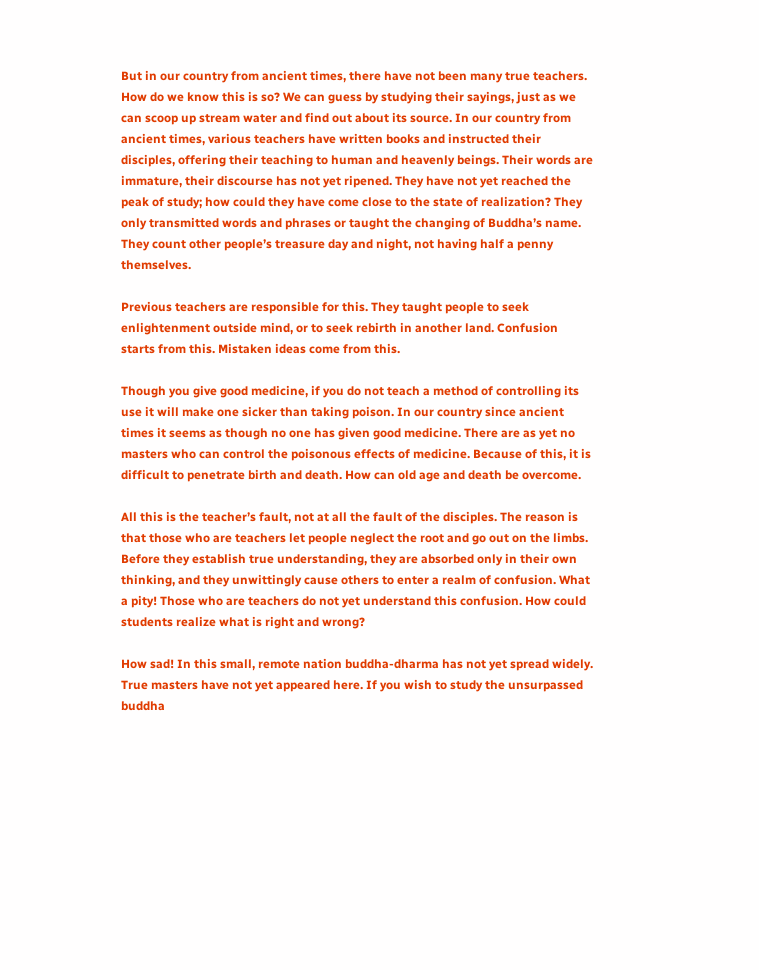But in our country from ancient times, there have not been many true teachers. How do we know this is so? We can guess by studying their sayings, just as we can scoop up stream water and find out about its source. In our country from ancient times, various teachers have written books and instructed their disciples, offering their teaching to human and heavenly beings. Their words are immature, their discourse has not yet ripened. They have not yet reached the peak of study; how could they have come close to the state of realization? They only transmitted words and phrases or taught the changing of Buddha’s name. They count other people’s treasure day and night, not having half a penny themselves.

Previous teachers are responsible for this. They taught people to seek enlightenment outside mind, or to seek rebirth in another land. Confusion starts from this. Mistaken ideas come from this.

Though you give good medicine, if you do not teach a method of controlling its use it will make one sicker than taking poison. In our country since ancient times it seems as though no one has given good medicine. There are as yet no masters who can control the poisonous effects of medicine. Because of this, it is difficult to penetrate birth and death. How can old age and death be overcome.

All this is the teacher’s fault, not at all the fault of the disciples. The reason is that those who are teachers let people neglect the root and go out on the limbs. Before they establish true understanding, they are absorbed only in their own thinking, and they unwittingly cause others to enter a realm of confusion. What a pity! Those who are teachers do not yet understand this confusion. How could students realize what is right and wrong?

How sad! In this small, remote nation buddha-dharma has not yet spread widely. True masters have not yet appeared here. If you wish to study the unsurpassed buddha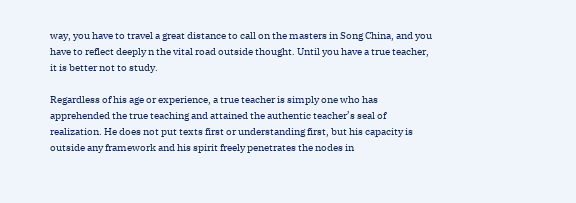way, you have to travel a great distance to call on the masters in Song China, and you have to reflect deeply n the vital road outside thought. Until you have a true teacher, it is better not to study.

Regardless of his age or experience, a true teacher is simply one who has apprehended the true teaching and attained the authentic teacher’s seal of realization. He does not put texts first or understanding first, but his capacity is outside any framework and his spirit freely penetrates the nodes in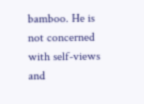bamboo. He is not concerned with self-views and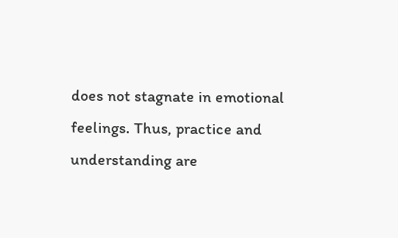does not stagnate in emotional feelings. Thus, practice and understanding are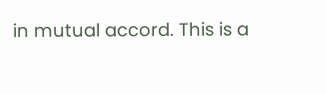in mutual accord. This is a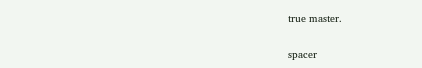true master.

spacer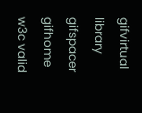gifvirtual library gifspacer gifhome w3c valid